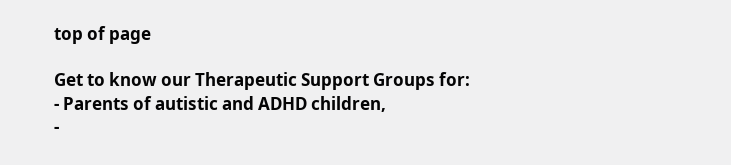top of page

Get to know our Therapeutic Support Groups for:
- Parents of autistic and ADHD children,
-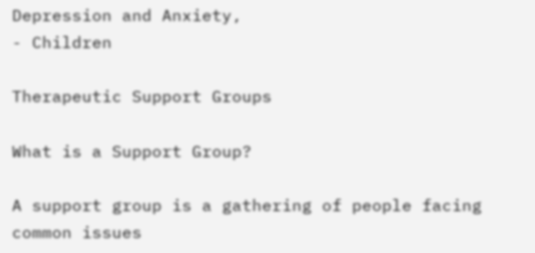Depression and Anxiety,
- Children

Therapeutic Support Groups

What is a Support Group?

A support group is a gathering of people facing common issues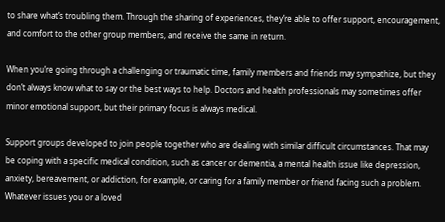to share what’s troubling them. Through the sharing of experiences, they’re able to offer support, encouragement, and comfort to the other group members, and receive the same in return.

When you’re going through a challenging or traumatic time, family members and friends may sympathize, but they don’t always know what to say or the best ways to help. Doctors and health professionals may sometimes offer minor emotional support, but their primary focus is always medical.

Support groups developed to join people together who are dealing with similar difficult circumstances. That may be coping with a specific medical condition, such as cancer or dementia, a mental health issue like depression, anxiety, bereavement, or addiction, for example, or caring for a family member or friend facing such a problem. Whatever issues you or a loved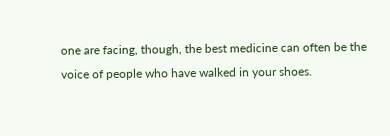one are facing, though, the best medicine can often be the voice of people who have walked in your shoes.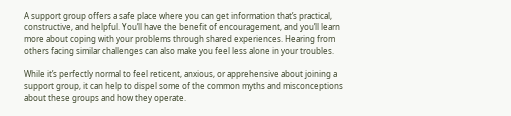A support group offers a safe place where you can get information that’s practical, constructive, and helpful. You’ll have the benefit of encouragement, and you’ll learn more about coping with your problems through shared experiences. Hearing from others facing similar challenges can also make you feel less alone in your troubles.

While it’s perfectly normal to feel reticent, anxious, or apprehensive about joining a support group, it can help to dispel some of the common myths and misconceptions about these groups and how they operate.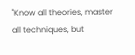''Know all theories, master all techniques, but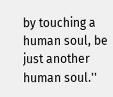by touching a human soul, be just another human soul.''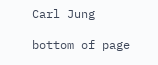Carl Jung

bottom of page